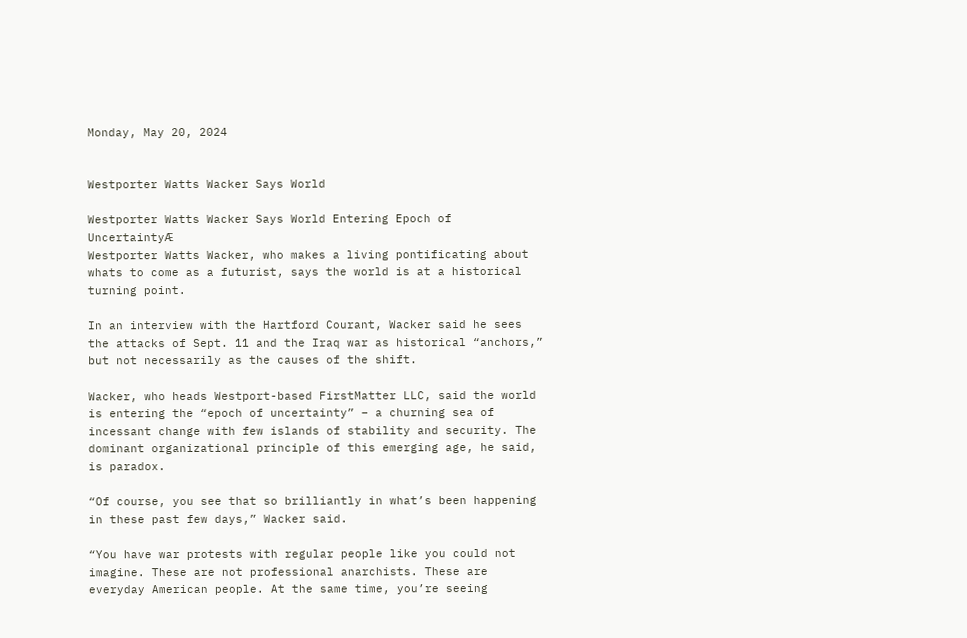Monday, May 20, 2024


Westporter Watts Wacker Says World

Westporter Watts Wacker Says World Entering Epoch of UncertaintyӔ
Westporter Watts Wacker, who makes a living pontificating about whats to come as a futurist, says the world is at a historical turning point.

In an interview with the Hartford Courant, Wacker said he sees the attacks of Sept. 11 and the Iraq war as historical “anchors,” but not necessarily as the causes of the shift.

Wacker, who heads Westport-based FirstMatter LLC, said the world is entering the “epoch of uncertainty” – a churning sea of incessant change with few islands of stability and security. The dominant organizational principle of this emerging age, he said, is paradox.

“Of course, you see that so brilliantly in what’s been happening in these past few days,” Wacker said.

“You have war protests with regular people like you could not imagine. These are not professional anarchists. These are everyday American people. At the same time, you’re seeing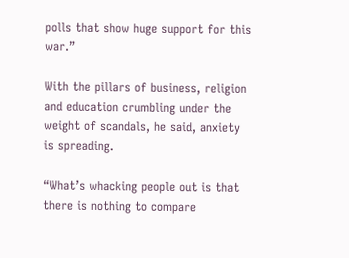polls that show huge support for this war.”

With the pillars of business, religion and education crumbling under the weight of scandals, he said, anxiety is spreading.

“What’s whacking people out is that there is nothing to compare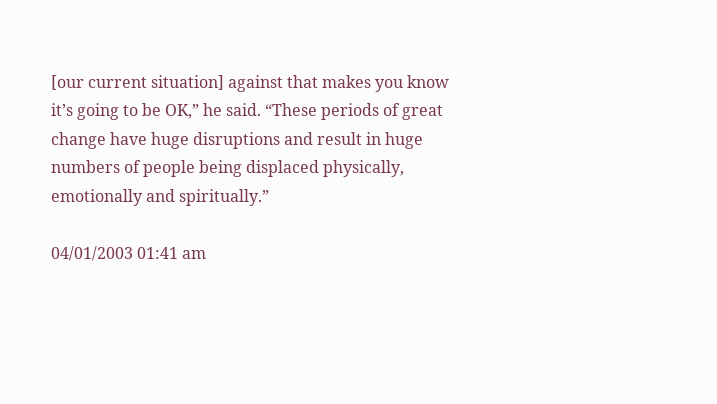[our current situation] against that makes you know it’s going to be OK,” he said. “These periods of great change have huge disruptions and result in huge numbers of people being displaced physically, emotionally and spiritually.”

04/01/2003 01:41 am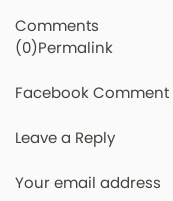Comments (0)Permalink

Facebook Comment

Leave a Reply

Your email address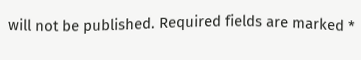will not be published. Required fields are marked *